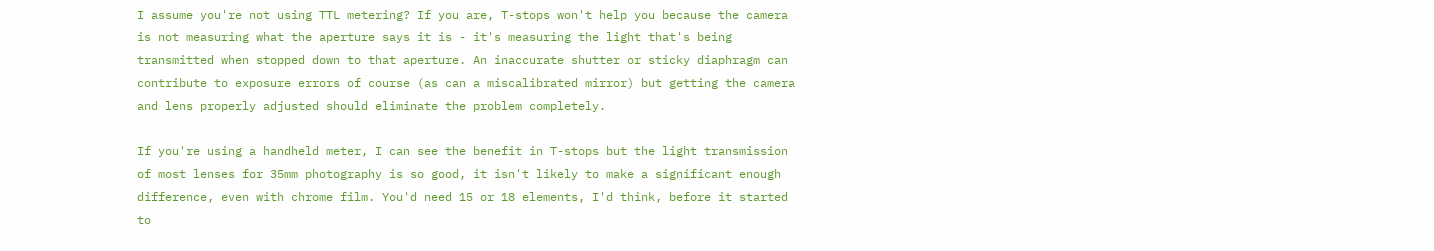I assume you're not using TTL metering? If you are, T-stops won't help you because the camera is not measuring what the aperture says it is - it's measuring the light that's being transmitted when stopped down to that aperture. An inaccurate shutter or sticky diaphragm can contribute to exposure errors of course (as can a miscalibrated mirror) but getting the camera and lens properly adjusted should eliminate the problem completely.

If you're using a handheld meter, I can see the benefit in T-stops but the light transmission of most lenses for 35mm photography is so good, it isn't likely to make a significant enough difference, even with chrome film. You'd need 15 or 18 elements, I'd think, before it started to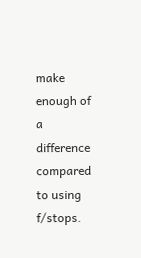make enough of a difference compared to using f/stops.